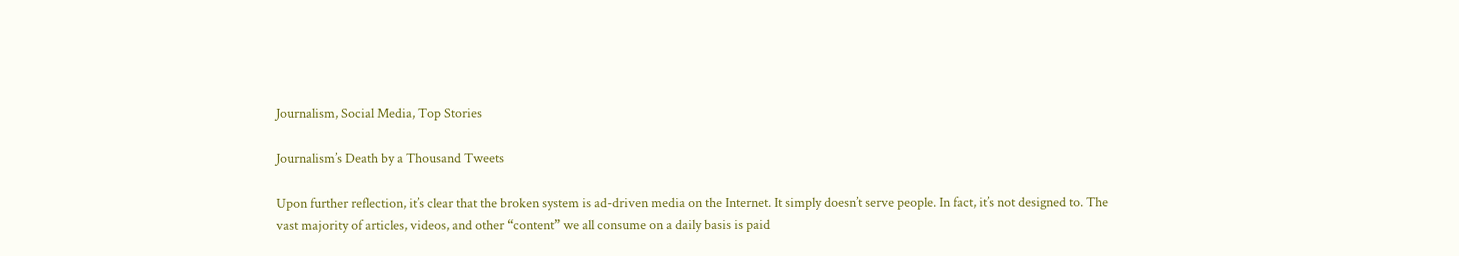Journalism, Social Media, Top Stories

Journalism’s Death by a Thousand Tweets

Upon further reflection, it’s clear that the broken system is ad-driven media on the Internet. It simply doesn’t serve people. In fact, it’s not designed to. The vast majority of articles, videos, and other “content” we all consume on a daily basis is paid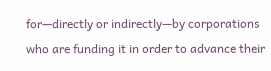for—directly or indirectly—by corporations who are funding it in order to advance their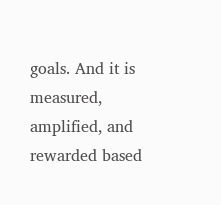goals. And it is measured, amplified, and rewarded based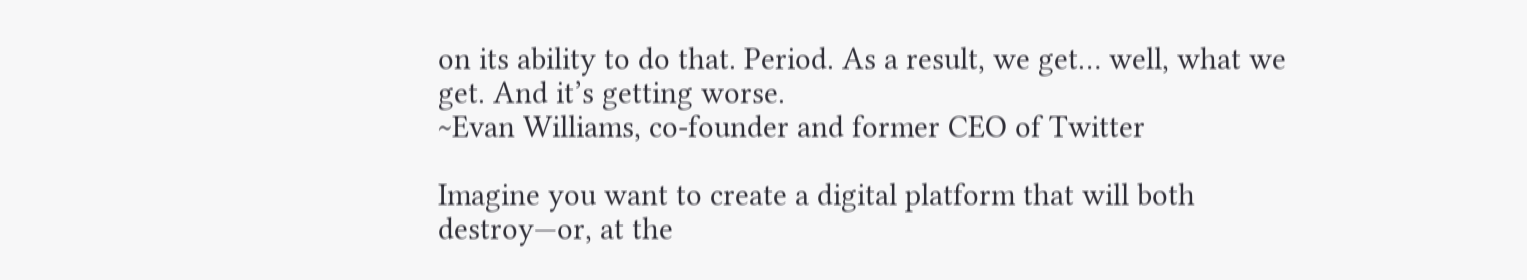on its ability to do that. Period. As a result, we get… well, what we get. And it’s getting worse.
~Evan Williams, co-founder and former CEO of Twitter

Imagine you want to create a digital platform that will both destroy—or, at the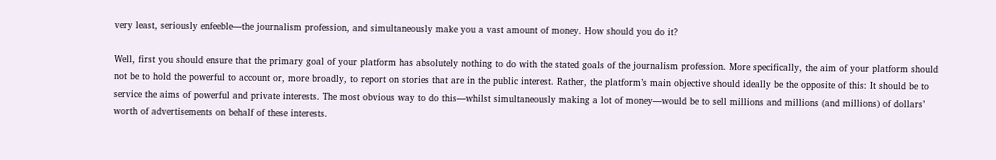very least, seriously enfeeble—the journalism profession, and simultaneously make you a vast amount of money. How should you do it?

Well, first you should ensure that the primary goal of your platform has absolutely nothing to do with the stated goals of the journalism profession. More specifically, the aim of your platform should not be to hold the powerful to account or, more broadly, to report on stories that are in the public interest. Rather, the platform’s main objective should ideally be the opposite of this: It should be to service the aims of powerful and private interests. The most obvious way to do this—whilst simultaneously making a lot of money—would be to sell millions and millions (and millions) of dollars’ worth of advertisements on behalf of these interests.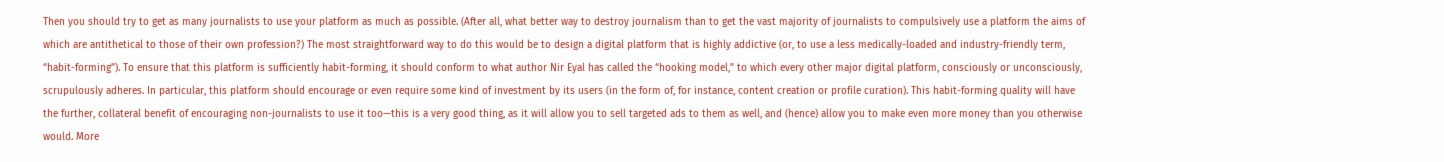Then you should try to get as many journalists to use your platform as much as possible. (After all, what better way to destroy journalism than to get the vast majority of journalists to compulsively use a platform the aims of which are antithetical to those of their own profession?) The most straightforward way to do this would be to design a digital platform that is highly addictive (or, to use a less medically-loaded and industry-friendly term, “habit-forming”). To ensure that this platform is sufficiently habit-forming, it should conform to what author Nir Eyal has called the “hooking model,” to which every other major digital platform, consciously or unconsciously, scrupulously adheres. In particular, this platform should encourage or even require some kind of investment by its users (in the form of, for instance, content creation or profile curation). This habit-forming quality will have the further, collateral benefit of encouraging non-journalists to use it too—this is a very good thing, as it will allow you to sell targeted ads to them as well, and (hence) allow you to make even more money than you otherwise would. More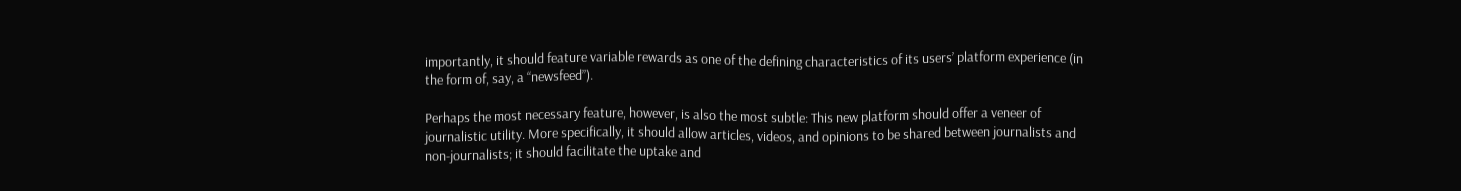importantly, it should feature variable rewards as one of the defining characteristics of its users’ platform experience (in the form of, say, a “newsfeed”).

Perhaps the most necessary feature, however, is also the most subtle: This new platform should offer a veneer of journalistic utility. More specifically, it should allow articles, videos, and opinions to be shared between journalists and non-journalists; it should facilitate the uptake and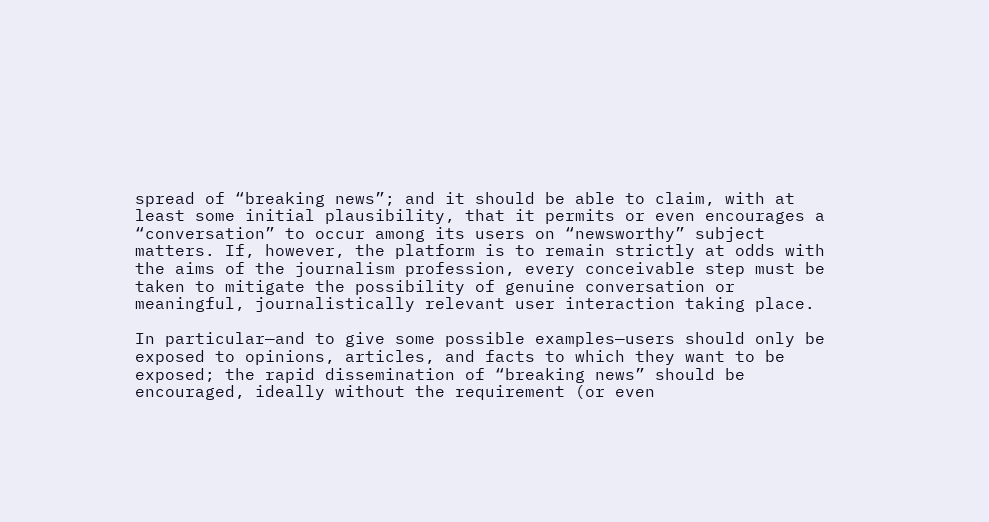spread of “breaking news”; and it should be able to claim, with at least some initial plausibility, that it permits or even encourages a “conversation” to occur among its users on “newsworthy” subject matters. If, however, the platform is to remain strictly at odds with the aims of the journalism profession, every conceivable step must be taken to mitigate the possibility of genuine conversation or meaningful, journalistically relevant user interaction taking place.

In particular—and to give some possible examples—users should only be exposed to opinions, articles, and facts to which they want to be exposed; the rapid dissemination of “breaking news” should be encouraged, ideally without the requirement (or even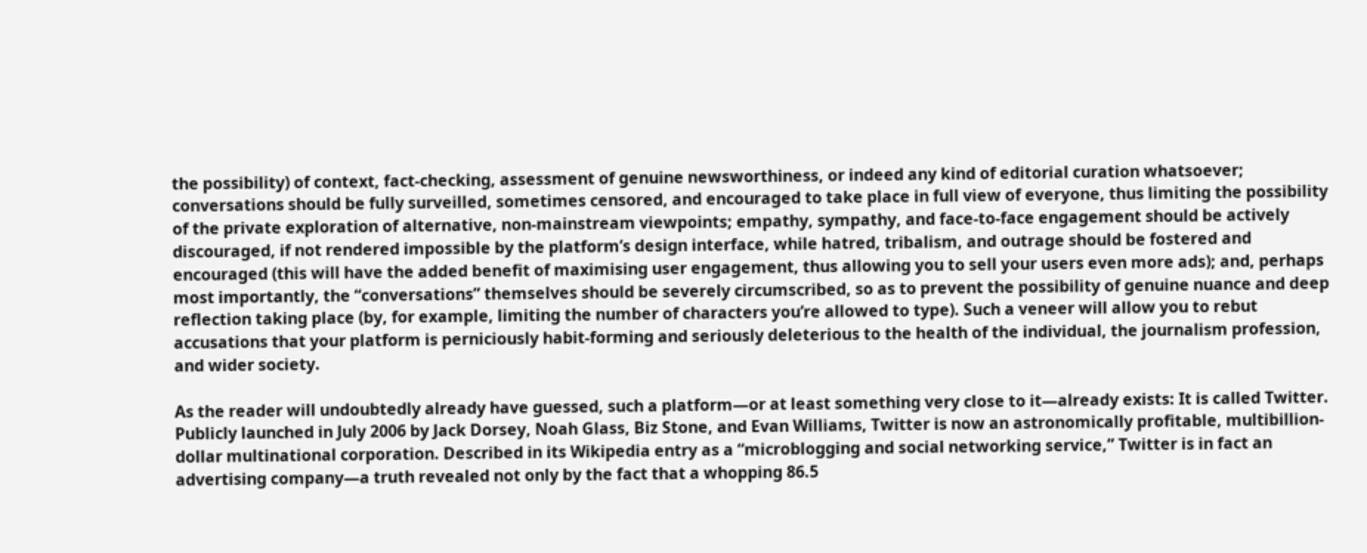the possibility) of context, fact-checking, assessment of genuine newsworthiness, or indeed any kind of editorial curation whatsoever; conversations should be fully surveilled, sometimes censored, and encouraged to take place in full view of everyone, thus limiting the possibility of the private exploration of alternative, non-mainstream viewpoints; empathy, sympathy, and face-to-face engagement should be actively discouraged, if not rendered impossible by the platform’s design interface, while hatred, tribalism, and outrage should be fostered and encouraged (this will have the added benefit of maximising user engagement, thus allowing you to sell your users even more ads); and, perhaps most importantly, the “conversations” themselves should be severely circumscribed, so as to prevent the possibility of genuine nuance and deep reflection taking place (by, for example, limiting the number of characters you’re allowed to type). Such a veneer will allow you to rebut accusations that your platform is perniciously habit-forming and seriously deleterious to the health of the individual, the journalism profession, and wider society.

As the reader will undoubtedly already have guessed, such a platform—or at least something very close to it—already exists: It is called Twitter. Publicly launched in July 2006 by Jack Dorsey, Noah Glass, Biz Stone, and Evan Williams, Twitter is now an astronomically profitable, multibillion-dollar multinational corporation. Described in its Wikipedia entry as a “microblogging and social networking service,” Twitter is in fact an advertising company—a truth revealed not only by the fact that a whopping 86.5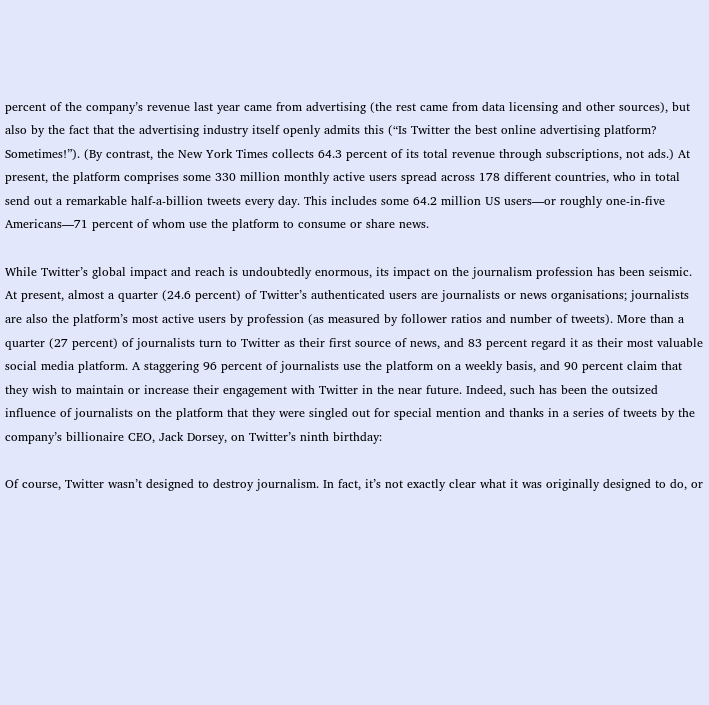percent of the company’s revenue last year came from advertising (the rest came from data licensing and other sources), but also by the fact that the advertising industry itself openly admits this (“Is Twitter the best online advertising platform? Sometimes!”). (By contrast, the New York Times collects 64.3 percent of its total revenue through subscriptions, not ads.) At present, the platform comprises some 330 million monthly active users spread across 178 different countries, who in total send out a remarkable half-a-billion tweets every day. This includes some 64.2 million US users—or roughly one-in-five Americans—71 percent of whom use the platform to consume or share news.

While Twitter’s global impact and reach is undoubtedly enormous, its impact on the journalism profession has been seismic. At present, almost a quarter (24.6 percent) of Twitter’s authenticated users are journalists or news organisations; journalists are also the platform’s most active users by profession (as measured by follower ratios and number of tweets). More than a quarter (27 percent) of journalists turn to Twitter as their first source of news, and 83 percent regard it as their most valuable social media platform. A staggering 96 percent of journalists use the platform on a weekly basis, and 90 percent claim that they wish to maintain or increase their engagement with Twitter in the near future. Indeed, such has been the outsized influence of journalists on the platform that they were singled out for special mention and thanks in a series of tweets by the company’s billionaire CEO, Jack Dorsey, on Twitter’s ninth birthday:

Of course, Twitter wasn’t designed to destroy journalism. In fact, it’s not exactly clear what it was originally designed to do, or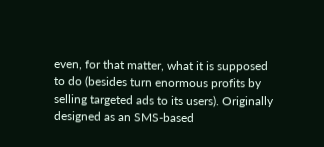even, for that matter, what it is supposed to do (besides turn enormous profits by selling targeted ads to its users). Originally designed as an SMS-based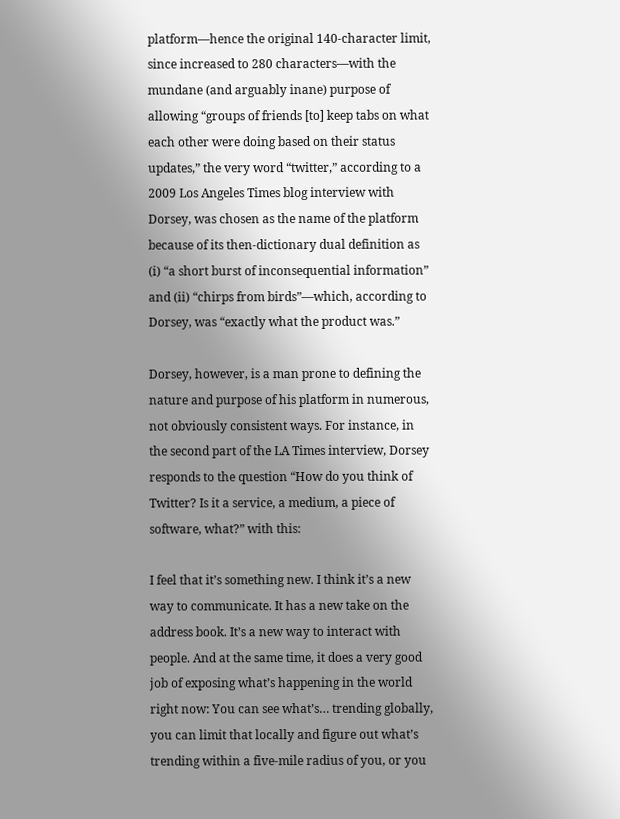platform—hence the original 140-character limit, since increased to 280 characters—with the mundane (and arguably inane) purpose of allowing “groups of friends [to] keep tabs on what each other were doing based on their status updates,” the very word “twitter,” according to a 2009 Los Angeles Times blog interview with Dorsey, was chosen as the name of the platform because of its then-dictionary dual definition as (i) “a short burst of inconsequential information” and (ii) “chirps from birds”—which, according to Dorsey, was “exactly what the product was.”

Dorsey, however, is a man prone to defining the nature and purpose of his platform in numerous, not obviously consistent ways. For instance, in the second part of the LA Times interview, Dorsey responds to the question “How do you think of Twitter? Is it a service, a medium, a piece of software, what?” with this:

I feel that it’s something new. I think it’s a new way to communicate. It has a new take on the address book. It’s a new way to interact with people. And at the same time, it does a very good job of exposing what’s happening in the world right now: You can see what’s… trending globally, you can limit that locally and figure out what’s trending within a five-mile radius of you, or you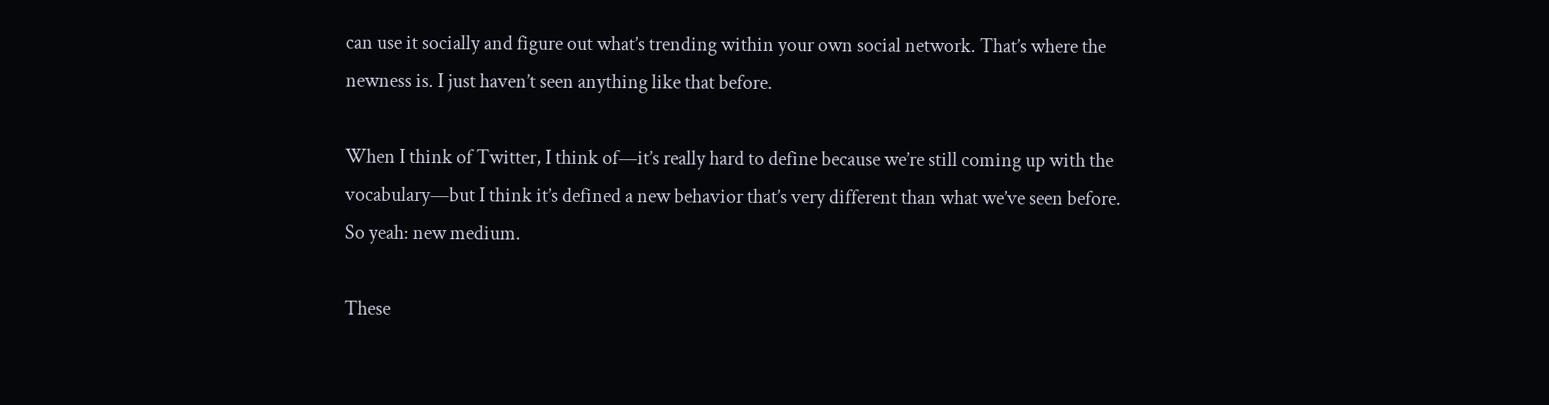can use it socially and figure out what’s trending within your own social network. That’s where the newness is. I just haven’t seen anything like that before.

When I think of Twitter, I think of—it’s really hard to define because we’re still coming up with the vocabulary—but I think it’s defined a new behavior that’s very different than what we’ve seen before. So yeah: new medium.

These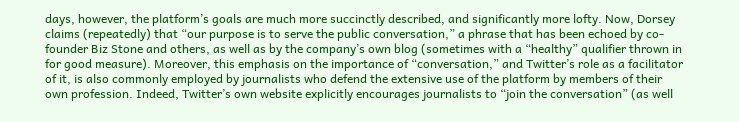days, however, the platform’s goals are much more succinctly described, and significantly more lofty. Now, Dorsey claims (repeatedly) that “our purpose is to serve the public conversation,” a phrase that has been echoed by co-founder Biz Stone and others, as well as by the company’s own blog (sometimes with a “healthy” qualifier thrown in for good measure). Moreover, this emphasis on the importance of “conversation,” and Twitter’s role as a facilitator of it, is also commonly employed by journalists who defend the extensive use of the platform by members of their own profession. Indeed, Twitter’s own website explicitly encourages journalists to “join the conversation” (as well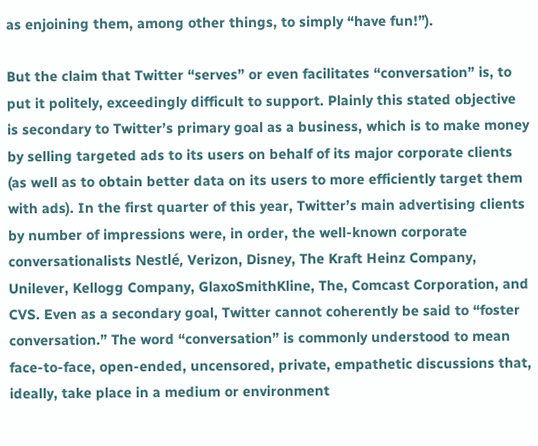as enjoining them, among other things, to simply “have fun!”).

But the claim that Twitter “serves” or even facilitates “conversation” is, to put it politely, exceedingly difficult to support. Plainly this stated objective is secondary to Twitter’s primary goal as a business, which is to make money by selling targeted ads to its users on behalf of its major corporate clients (as well as to obtain better data on its users to more efficiently target them with ads). In the first quarter of this year, Twitter’s main advertising clients by number of impressions were, in order, the well-known corporate conversationalists Nestlé, Verizon, Disney, The Kraft Heinz Company, Unilever, Kellogg Company, GlaxoSmithKline, The, Comcast Corporation, and CVS. Even as a secondary goal, Twitter cannot coherently be said to “foster conversation.” The word “conversation” is commonly understood to mean face-to-face, open-ended, uncensored, private, empathetic discussions that, ideally, take place in a medium or environment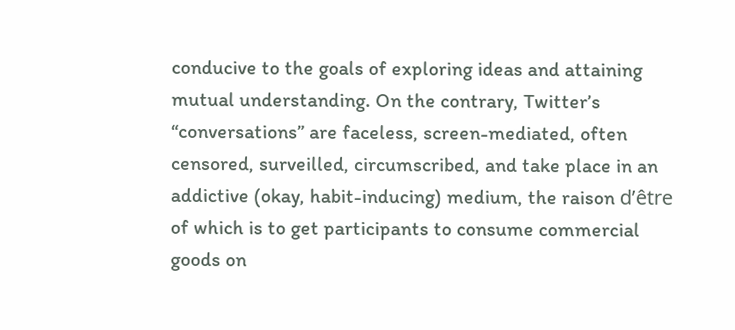conducive to the goals of exploring ideas and attaining mutual understanding. On the contrary, Twitter’s “conversations” are faceless, screen-mediated, often censored, surveilled, circumscribed, and take place in an addictive (okay, habit-inducing) medium, the raison d’être of which is to get participants to consume commercial goods on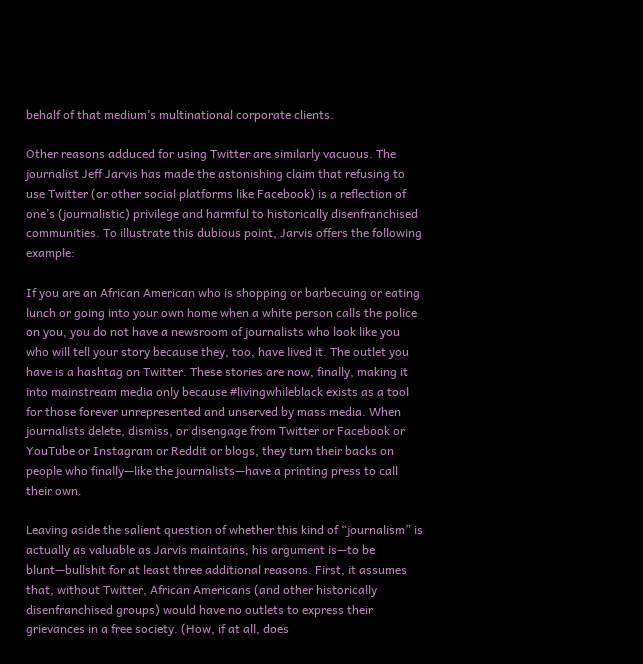behalf of that medium’s multinational corporate clients.

Other reasons adduced for using Twitter are similarly vacuous. The journalist Jeff Jarvis has made the astonishing claim that refusing to use Twitter (or other social platforms like Facebook) is a reflection of one’s (journalistic) privilege and harmful to historically disenfranchised communities. To illustrate this dubious point, Jarvis offers the following example:

If you are an African American who is shopping or barbecuing or eating lunch or going into your own home when a white person calls the police on you, you do not have a newsroom of journalists who look like you who will tell your story because they, too, have lived it. The outlet you have is a hashtag on Twitter. These stories are now, finally, making it into mainstream media only because #livingwhileblack exists as a tool for those forever unrepresented and unserved by mass media. When journalists delete, dismiss, or disengage from Twitter or Facebook or YouTube or Instagram or Reddit or blogs, they turn their backs on people who finally—like the journalists—have a printing press to call their own.

Leaving aside the salient question of whether this kind of “journalism” is actually as valuable as Jarvis maintains, his argument is—to be blunt—bullshit for at least three additional reasons. First, it assumes that, without Twitter, African Americans (and other historically disenfranchised groups) would have no outlets to express their grievances in a free society. (How, if at all, does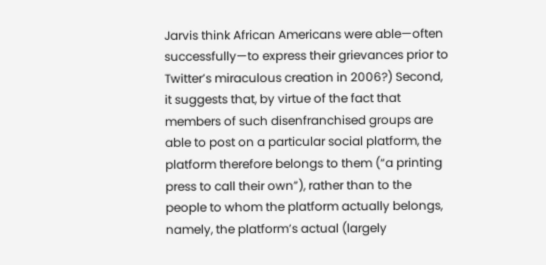Jarvis think African Americans were able—often successfully—to express their grievances prior to Twitter’s miraculous creation in 2006?) Second, it suggests that, by virtue of the fact that members of such disenfranchised groups are able to post on a particular social platform, the platform therefore belongs to them (“a printing press to call their own”), rather than to the people to whom the platform actually belongs, namely, the platform’s actual (largely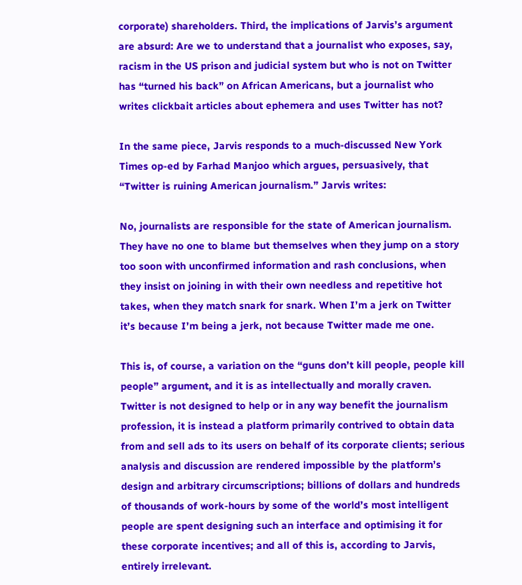corporate) shareholders. Third, the implications of Jarvis’s argument are absurd: Are we to understand that a journalist who exposes, say, racism in the US prison and judicial system but who is not on Twitter has “turned his back” on African Americans, but a journalist who writes clickbait articles about ephemera and uses Twitter has not?

In the same piece, Jarvis responds to a much-discussed New York Times op-ed by Farhad Manjoo which argues, persuasively, that “Twitter is ruining American journalism.” Jarvis writes:

No, journalists are responsible for the state of American journalism. They have no one to blame but themselves when they jump on a story too soon with unconfirmed information and rash conclusions, when they insist on joining in with their own needless and repetitive hot takes, when they match snark for snark. When I’m a jerk on Twitter it’s because I’m being a jerk, not because Twitter made me one.

This is, of course, a variation on the “guns don’t kill people, people kill people” argument, and it is as intellectually and morally craven. Twitter is not designed to help or in any way benefit the journalism profession, it is instead a platform primarily contrived to obtain data from and sell ads to its users on behalf of its corporate clients; serious analysis and discussion are rendered impossible by the platform’s design and arbitrary circumscriptions; billions of dollars and hundreds of thousands of work-hours by some of the world’s most intelligent people are spent designing such an interface and optimising it for these corporate incentives; and all of this is, according to Jarvis, entirely irrelevant.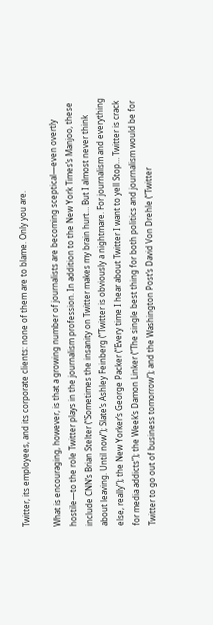Twitter, its employees, and its corporate clients: none of them are to blame. Only you are.

What is encouraging, however, is that a growing number of journalists are becoming sceptical—even overtly hostile—to the role Twitter plays in the journalism profession. In addition to the New York Times’s Manjoo, these include CNN’s Brian Stelter (“Sometimes the insanity on Twitter makes my brain hurt… But I almost never think about leaving. Until now”); Slate’s Ashley Feinberg (“Twitter is obviously a nightmare. For journalism and everything else, really”); the New Yorker’s George Packer (“Every time I hear about Twitter I want to yell Stop… Twitter is crack for media addicts”); the Week’s Damon Linker (“The single best thing for both politics and journalism would be for Twitter to go out of business tomorrow”); and the Washington Post’s David Von Drehle (“Twitter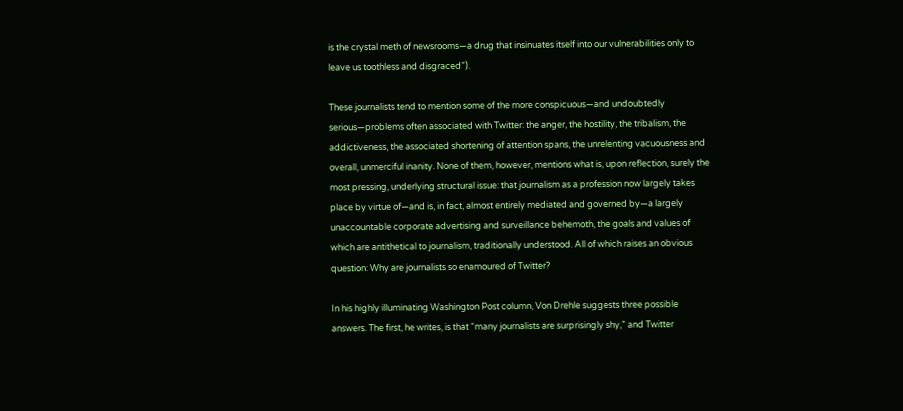is the crystal meth of newsrooms—a drug that insinuates itself into our vulnerabilities only to leave us toothless and disgraced”).

These journalists tend to mention some of the more conspicuous—and undoubtedly serious—problems often associated with Twitter: the anger, the hostility, the tribalism, the addictiveness, the associated shortening of attention spans, the unrelenting vacuousness and overall, unmerciful inanity. None of them, however, mentions what is, upon reflection, surely the most pressing, underlying structural issue: that journalism as a profession now largely takes place by virtue of—and is, in fact, almost entirely mediated and governed by—a largely unaccountable corporate advertising and surveillance behemoth, the goals and values of which are antithetical to journalism, traditionally understood. All of which raises an obvious question: Why are journalists so enamoured of Twitter?

In his highly illuminating Washington Post column, Von Drehle suggests three possible answers. The first, he writes, is that “many journalists are surprisingly shy,” and Twitter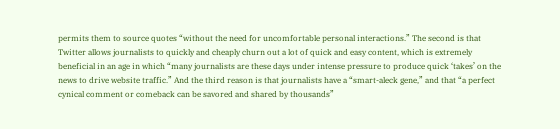permits them to source quotes “without the need for uncomfortable personal interactions.” The second is that Twitter allows journalists to quickly and cheaply churn out a lot of quick and easy content, which is extremely beneficial in an age in which “many journalists are these days under intense pressure to produce quick ‘takes’ on the news to drive website traffic.” And the third reason is that journalists have a “smart-aleck gene,” and that “a perfect cynical comment or comeback can be savored and shared by thousands”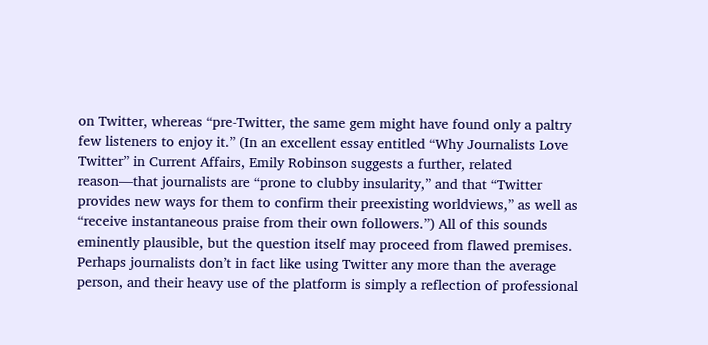on Twitter, whereas “pre-Twitter, the same gem might have found only a paltry few listeners to enjoy it.” (In an excellent essay entitled “Why Journalists Love Twitter” in Current Affairs, Emily Robinson suggests a further, related reason—that journalists are “prone to clubby insularity,” and that “Twitter provides new ways for them to confirm their preexisting worldviews,” as well as “receive instantaneous praise from their own followers.”) All of this sounds eminently plausible, but the question itself may proceed from flawed premises. Perhaps journalists don’t in fact like using Twitter any more than the average person, and their heavy use of the platform is simply a reflection of professional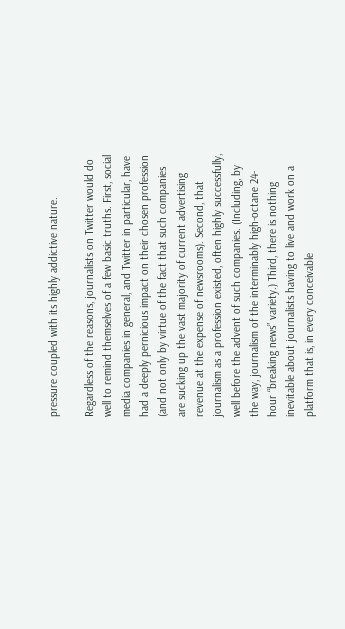pressure coupled with its highly addictive nature.

Regardless of the reasons, journalists on Twitter would do well to remind themselves of a few basic truths. First, social media companies in general, and Twitter in particular, have had a deeply pernicious impact on their chosen profession (and not only by virtue of the fact that such companies are sucking up the vast majority of current advertising revenue at the expense of newsrooms). Second, that journalism as a profession existed, often highly successfully, well before the advent of such companies. (Including, by the way, journalism of the interminably high-octane 24-hour “breaking news” variety.) Third, there is nothing inevitable about journalists having to live and work on a platform that is, in every conceivable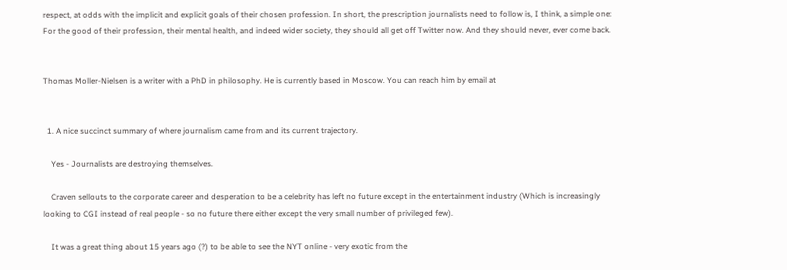respect, at odds with the implicit and explicit goals of their chosen profession. In short, the prescription journalists need to follow is, I think, a simple one: For the good of their profession, their mental health, and indeed wider society, they should all get off Twitter now. And they should never, ever come back.


Thomas Moller-Nielsen is a writer with a PhD in philosophy. He is currently based in Moscow. You can reach him by email at


  1. A nice succinct summary of where journalism came from and its current trajectory.

    Yes - Journalists are destroying themselves.

    Craven sellouts to the corporate career and desperation to be a celebrity has left no future except in the entertainment industry (Which is increasingly looking to CGI instead of real people - so no future there either except the very small number of privileged few).

    It was a great thing about 15 years ago (?) to be able to see the NYT online - very exotic from the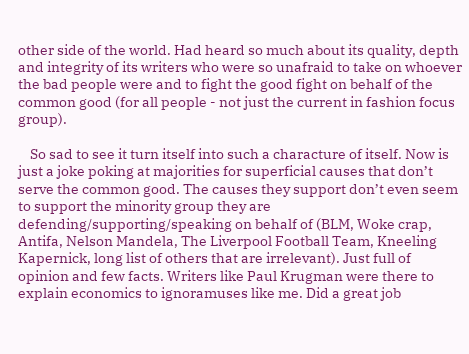other side of the world. Had heard so much about its quality, depth and integrity of its writers who were so unafraid to take on whoever the bad people were and to fight the good fight on behalf of the common good (for all people - not just the current in fashion focus group).

    So sad to see it turn itself into such a characture of itself. Now is just a joke poking at majorities for superficial causes that don’t serve the common good. The causes they support don’t even seem to support the minority group they are defending/supporting/speaking on behalf of (BLM, Woke crap, Antifa, Nelson Mandela, The Liverpool Football Team, Kneeling Kapernick, long list of others that are irrelevant). Just full of opinion and few facts. Writers like Paul Krugman were there to explain economics to ignoramuses like me. Did a great job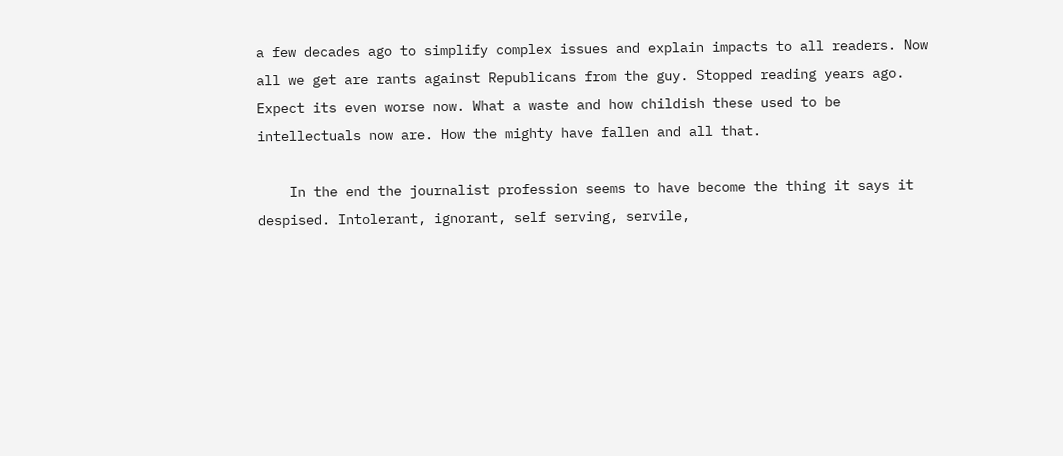a few decades ago to simplify complex issues and explain impacts to all readers. Now all we get are rants against Republicans from the guy. Stopped reading years ago. Expect its even worse now. What a waste and how childish these used to be intellectuals now are. How the mighty have fallen and all that.

    In the end the journalist profession seems to have become the thing it says it despised. Intolerant, ignorant, self serving, servile,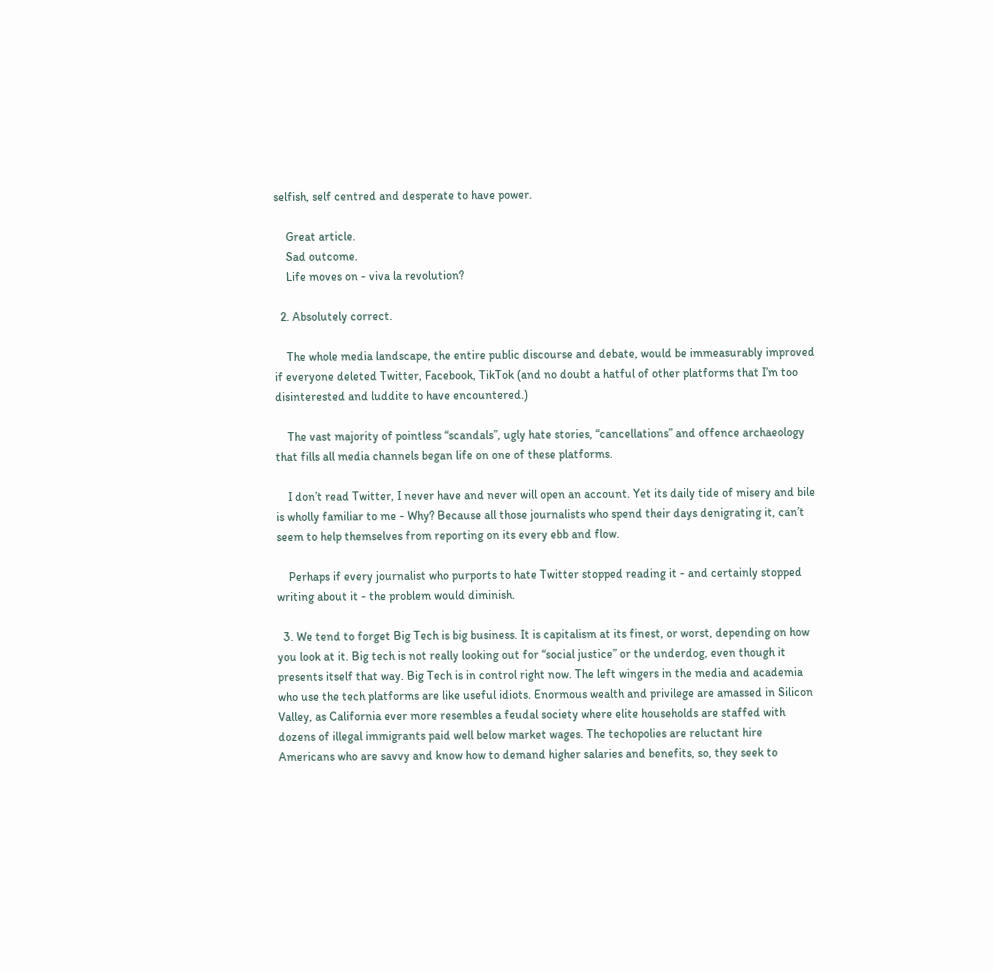selfish, self centred and desperate to have power.

    Great article.
    Sad outcome.
    Life moves on - viva la revolution?

  2. Absolutely correct.

    The whole media landscape, the entire public discourse and debate, would be immeasurably improved if everyone deleted Twitter, Facebook, TikTok (and no doubt a hatful of other platforms that I’m too disinterested and luddite to have encountered.)

    The vast majority of pointless “scandals”, ugly hate stories, “cancellations” and offence archaeology that fills all media channels began life on one of these platforms.

    I don’t read Twitter, I never have and never will open an account. Yet its daily tide of misery and bile is wholly familiar to me - Why? Because all those journalists who spend their days denigrating it, can’t seem to help themselves from reporting on its every ebb and flow.

    Perhaps if every journalist who purports to hate Twitter stopped reading it - and certainly stopped writing about it - the problem would diminish.

  3. We tend to forget Big Tech is big business. It is capitalism at its finest, or worst, depending on how you look at it. Big tech is not really looking out for “social justice” or the underdog, even though it presents itself that way. Big Tech is in control right now. The left wingers in the media and academia who use the tech platforms are like useful idiots. Enormous wealth and privilege are amassed in Silicon Valley, as California ever more resembles a feudal society where elite households are staffed with dozens of illegal immigrants paid well below market wages. The techopolies are reluctant hire Americans who are savvy and know how to demand higher salaries and benefits, so, they seek to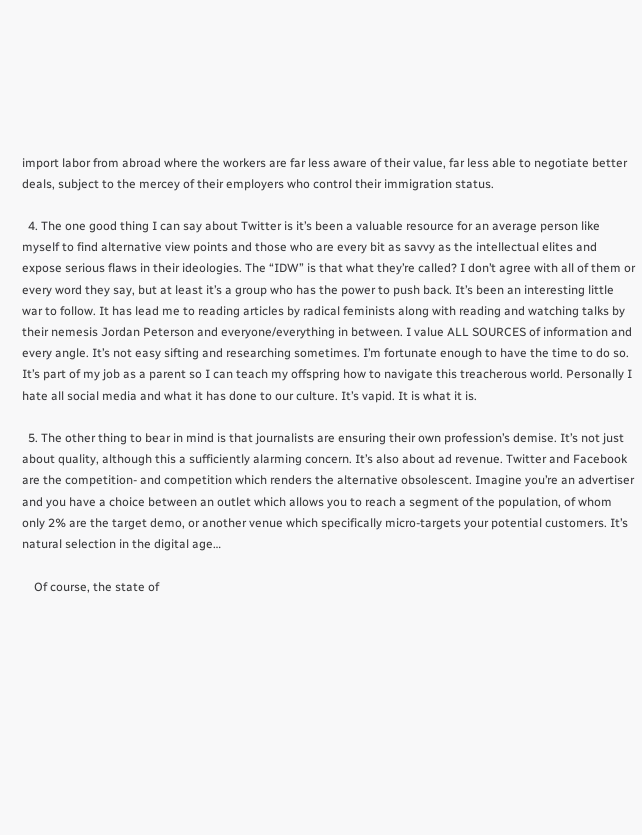import labor from abroad where the workers are far less aware of their value, far less able to negotiate better deals, subject to the mercey of their employers who control their immigration status.

  4. The one good thing I can say about Twitter is it’s been a valuable resource for an average person like myself to find alternative view points and those who are every bit as savvy as the intellectual elites and expose serious flaws in their ideologies. The “IDW” is that what they’re called? I don’t agree with all of them or every word they say, but at least it’s a group who has the power to push back. It’s been an interesting little war to follow. It has lead me to reading articles by radical feminists along with reading and watching talks by their nemesis Jordan Peterson and everyone/everything in between. I value ALL SOURCES of information and every angle. It’s not easy sifting and researching sometimes. I’m fortunate enough to have the time to do so. It’s part of my job as a parent so I can teach my offspring how to navigate this treacherous world. Personally I hate all social media and what it has done to our culture. It’s vapid. It is what it is.

  5. The other thing to bear in mind is that journalists are ensuring their own profession’s demise. It’s not just about quality, although this a sufficiently alarming concern. It’s also about ad revenue. Twitter and Facebook are the competition- and competition which renders the alternative obsolescent. Imagine you’re an advertiser and you have a choice between an outlet which allows you to reach a segment of the population, of whom only 2% are the target demo, or another venue which specifically micro-targets your potential customers. It’s natural selection in the digital age…

    Of course, the state of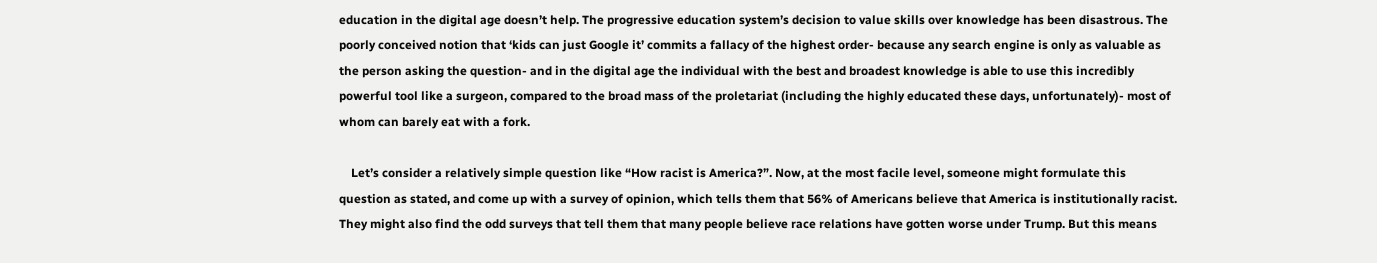education in the digital age doesn’t help. The progressive education system’s decision to value skills over knowledge has been disastrous. The poorly conceived notion that ‘kids can just Google it’ commits a fallacy of the highest order- because any search engine is only as valuable as the person asking the question- and in the digital age the individual with the best and broadest knowledge is able to use this incredibly powerful tool like a surgeon, compared to the broad mass of the proletariat (including the highly educated these days, unfortunately)- most of whom can barely eat with a fork.

    Let’s consider a relatively simple question like “How racist is America?”. Now, at the most facile level, someone might formulate this question as stated, and come up with a survey of opinion, which tells them that 56% of Americans believe that America is institutionally racist. They might also find the odd surveys that tell them that many people believe race relations have gotten worse under Trump. But this means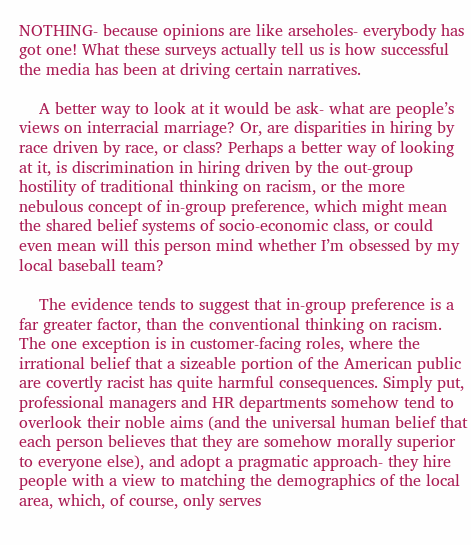NOTHING- because opinions are like arseholes- everybody has got one! What these surveys actually tell us is how successful the media has been at driving certain narratives.

    A better way to look at it would be ask- what are people’s views on interracial marriage? Or, are disparities in hiring by race driven by race, or class? Perhaps a better way of looking at it, is discrimination in hiring driven by the out-group hostility of traditional thinking on racism, or the more nebulous concept of in-group preference, which might mean the shared belief systems of socio-economic class, or could even mean will this person mind whether I’m obsessed by my local baseball team?

    The evidence tends to suggest that in-group preference is a far greater factor, than the conventional thinking on racism. The one exception is in customer-facing roles, where the irrational belief that a sizeable portion of the American public are covertly racist has quite harmful consequences. Simply put, professional managers and HR departments somehow tend to overlook their noble aims (and the universal human belief that each person believes that they are somehow morally superior to everyone else), and adopt a pragmatic approach- they hire people with a view to matching the demographics of the local area, which, of course, only serves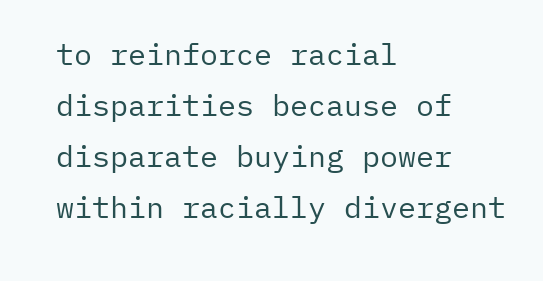to reinforce racial disparities because of disparate buying power within racially divergent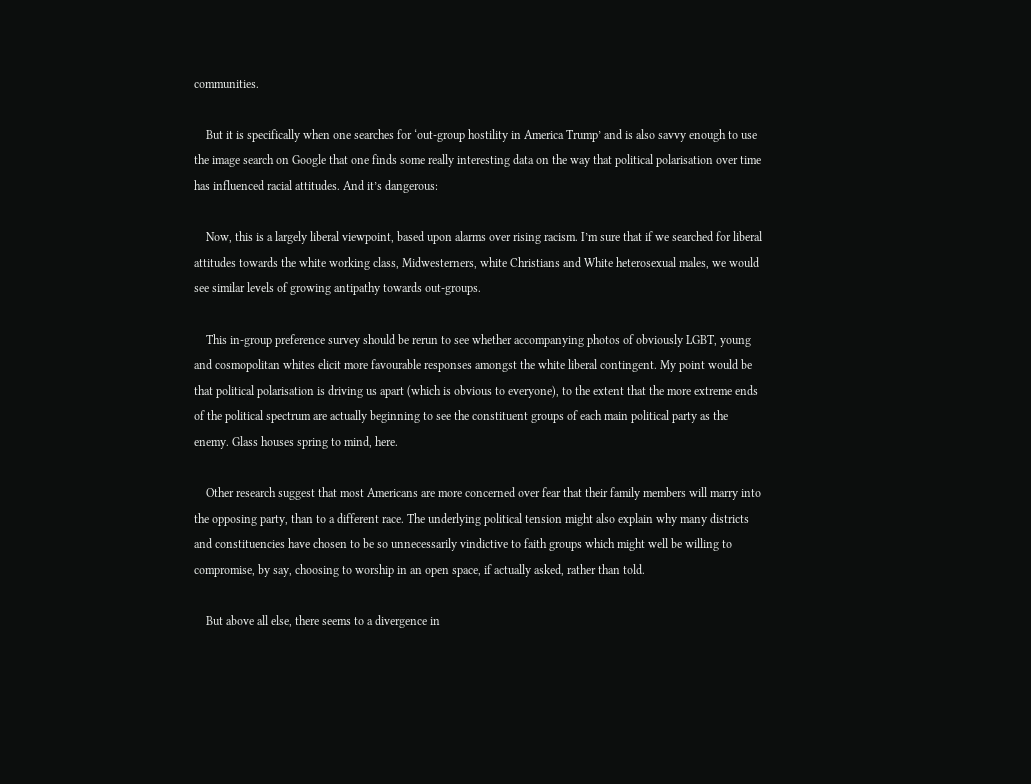communities.

    But it is specifically when one searches for ‘out-group hostility in America Trump’ and is also savvy enough to use the image search on Google that one finds some really interesting data on the way that political polarisation over time has influenced racial attitudes. And it’s dangerous:

    Now, this is a largely liberal viewpoint, based upon alarms over rising racism. I’m sure that if we searched for liberal attitudes towards the white working class, Midwesterners, white Christians and White heterosexual males, we would see similar levels of growing antipathy towards out-groups.

    This in-group preference survey should be rerun to see whether accompanying photos of obviously LGBT, young and cosmopolitan whites elicit more favourable responses amongst the white liberal contingent. My point would be that political polarisation is driving us apart (which is obvious to everyone), to the extent that the more extreme ends of the political spectrum are actually beginning to see the constituent groups of each main political party as the enemy. Glass houses spring to mind, here.

    Other research suggest that most Americans are more concerned over fear that their family members will marry into the opposing party, than to a different race. The underlying political tension might also explain why many districts and constituencies have chosen to be so unnecessarily vindictive to faith groups which might well be willing to compromise, by say, choosing to worship in an open space, if actually asked, rather than told.

    But above all else, there seems to a divergence in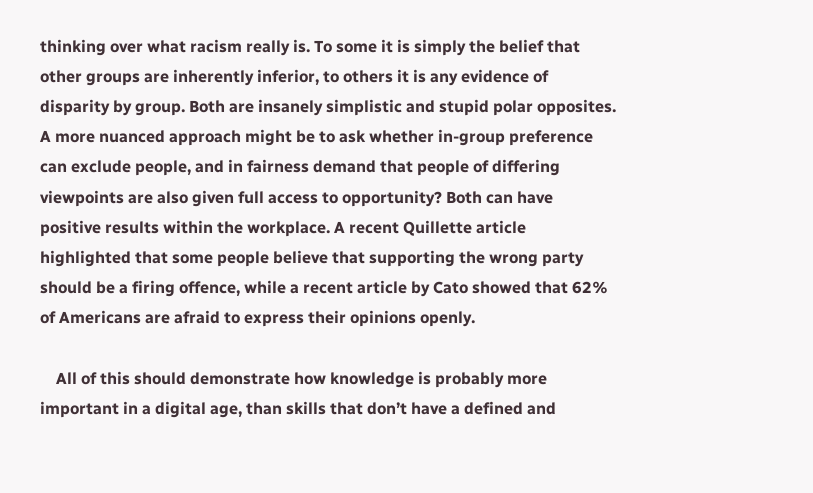thinking over what racism really is. To some it is simply the belief that other groups are inherently inferior, to others it is any evidence of disparity by group. Both are insanely simplistic and stupid polar opposites. A more nuanced approach might be to ask whether in-group preference can exclude people, and in fairness demand that people of differing viewpoints are also given full access to opportunity? Both can have positive results within the workplace. A recent Quillette article highlighted that some people believe that supporting the wrong party should be a firing offence, while a recent article by Cato showed that 62% of Americans are afraid to express their opinions openly.

    All of this should demonstrate how knowledge is probably more important in a digital age, than skills that don’t have a defined and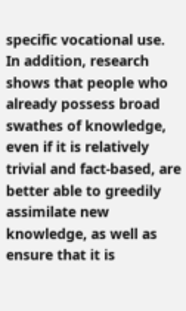specific vocational use. In addition, research shows that people who already possess broad swathes of knowledge, even if it is relatively trivial and fact-based, are better able to greedily assimilate new knowledge, as well as ensure that it is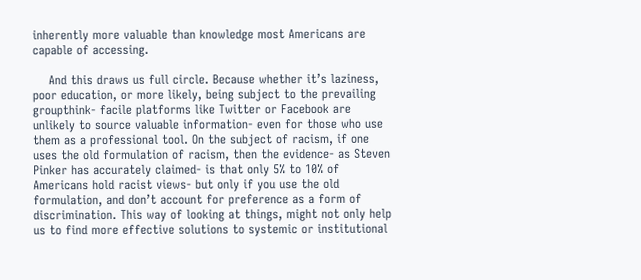inherently more valuable than knowledge most Americans are capable of accessing.

    And this draws us full circle. Because whether it’s laziness, poor education, or more likely, being subject to the prevailing groupthink- facile platforms like Twitter or Facebook are unlikely to source valuable information- even for those who use them as a professional tool. On the subject of racism, if one uses the old formulation of racism, then the evidence- as Steven Pinker has accurately claimed- is that only 5% to 10% of Americans hold racist views- but only if you use the old formulation, and don’t account for preference as a form of discrimination. This way of looking at things, might not only help us to find more effective solutions to systemic or institutional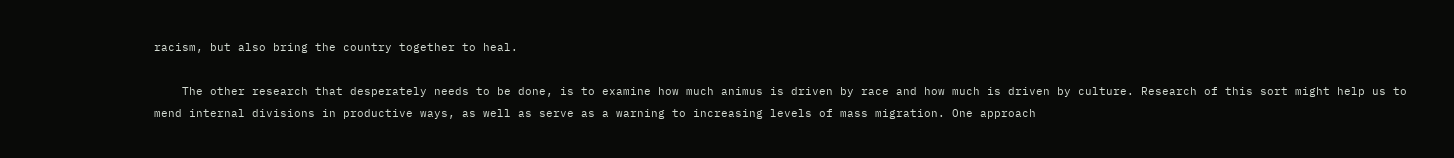racism, but also bring the country together to heal.

    The other research that desperately needs to be done, is to examine how much animus is driven by race and how much is driven by culture. Research of this sort might help us to mend internal divisions in productive ways, as well as serve as a warning to increasing levels of mass migration. One approach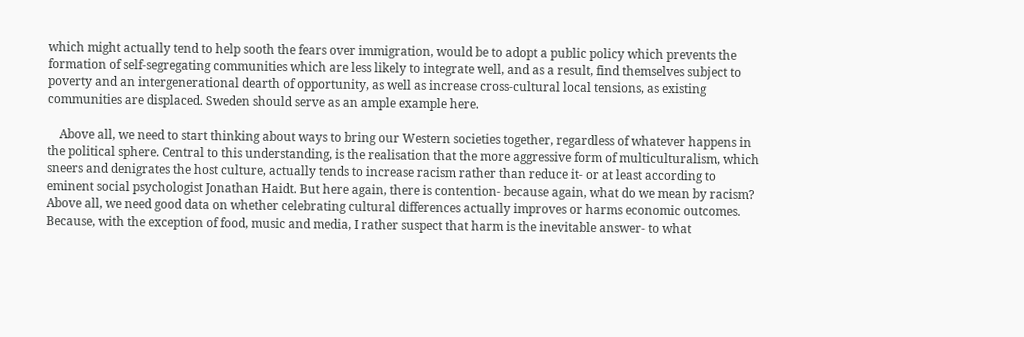which might actually tend to help sooth the fears over immigration, would be to adopt a public policy which prevents the formation of self-segregating communities which are less likely to integrate well, and as a result, find themselves subject to poverty and an intergenerational dearth of opportunity, as well as increase cross-cultural local tensions, as existing communities are displaced. Sweden should serve as an ample example here.

    Above all, we need to start thinking about ways to bring our Western societies together, regardless of whatever happens in the political sphere. Central to this understanding, is the realisation that the more aggressive form of multiculturalism, which sneers and denigrates the host culture, actually tends to increase racism rather than reduce it- or at least according to eminent social psychologist Jonathan Haidt. But here again, there is contention- because again, what do we mean by racism? Above all, we need good data on whether celebrating cultural differences actually improves or harms economic outcomes. Because, with the exception of food, music and media, I rather suspect that harm is the inevitable answer- to what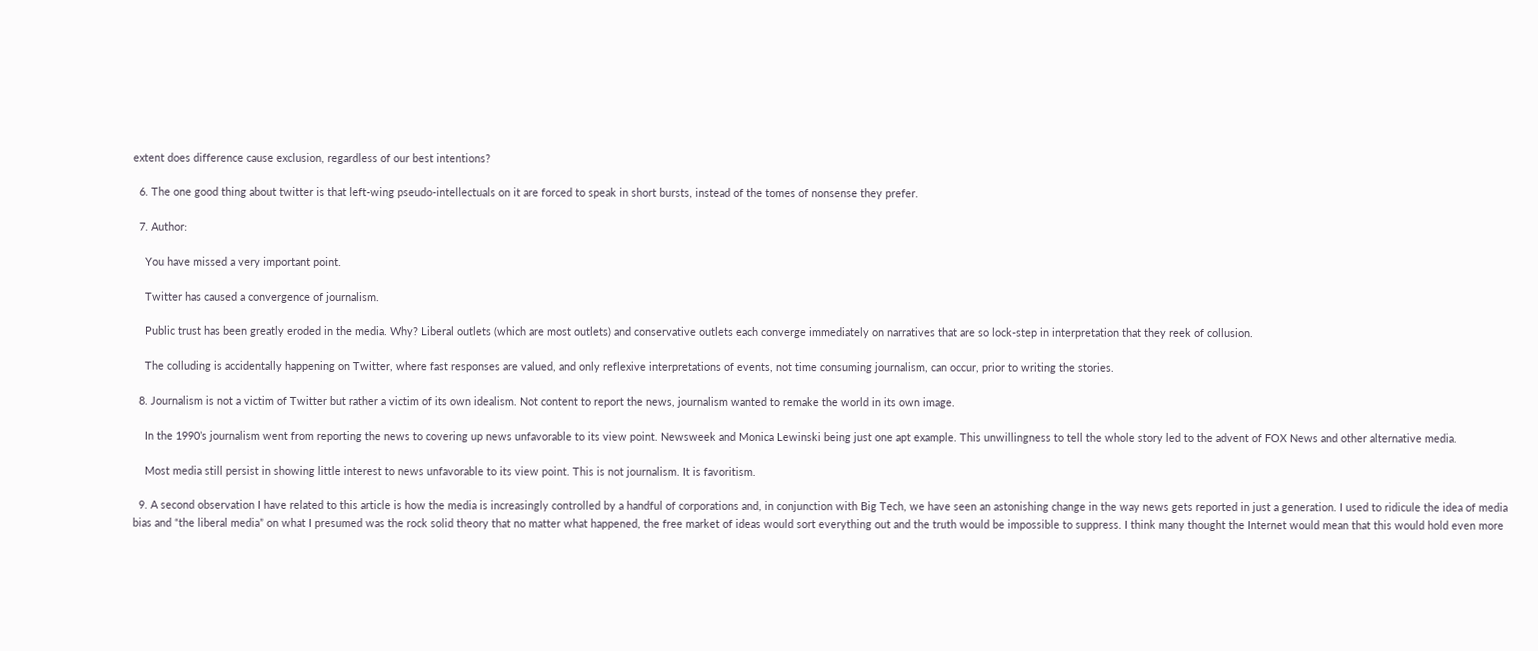extent does difference cause exclusion, regardless of our best intentions?

  6. The one good thing about twitter is that left-wing pseudo-intellectuals on it are forced to speak in short bursts, instead of the tomes of nonsense they prefer.

  7. Author:

    You have missed a very important point.

    Twitter has caused a convergence of journalism.

    Public trust has been greatly eroded in the media. Why? Liberal outlets (which are most outlets) and conservative outlets each converge immediately on narratives that are so lock-step in interpretation that they reek of collusion.

    The colluding is accidentally happening on Twitter, where fast responses are valued, and only reflexive interpretations of events, not time consuming journalism, can occur, prior to writing the stories.

  8. Journalism is not a victim of Twitter but rather a victim of its own idealism. Not content to report the news, journalism wanted to remake the world in its own image.

    In the 1990’s journalism went from reporting the news to covering up news unfavorable to its view point. Newsweek and Monica Lewinski being just one apt example. This unwillingness to tell the whole story led to the advent of FOX News and other alternative media.

    Most media still persist in showing little interest to news unfavorable to its view point. This is not journalism. It is favoritism.

  9. A second observation I have related to this article is how the media is increasingly controlled by a handful of corporations and, in conjunction with Big Tech, we have seen an astonishing change in the way news gets reported in just a generation. I used to ridicule the idea of media bias and “the liberal media” on what I presumed was the rock solid theory that no matter what happened, the free market of ideas would sort everything out and the truth would be impossible to suppress. I think many thought the Internet would mean that this would hold even more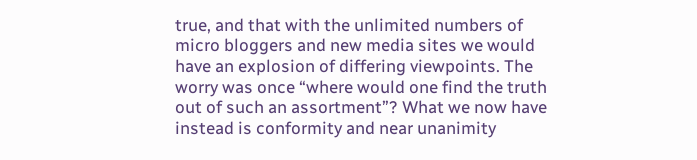true, and that with the unlimited numbers of micro bloggers and new media sites we would have an explosion of differing viewpoints. The worry was once “where would one find the truth out of such an assortment”? What we now have instead is conformity and near unanimity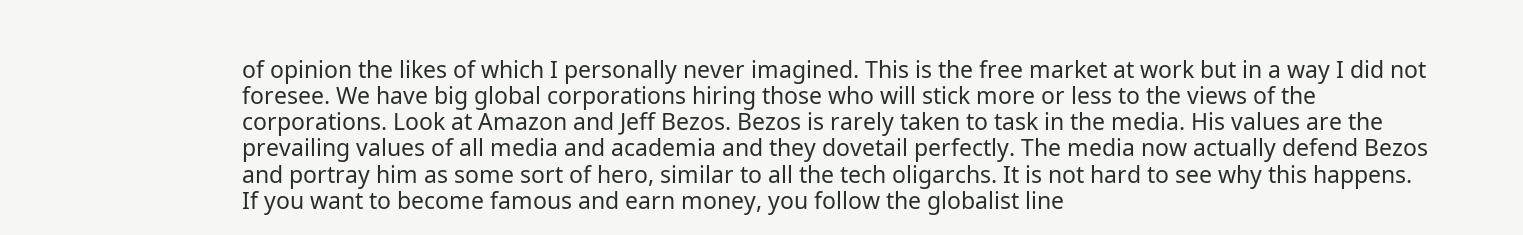of opinion the likes of which I personally never imagined. This is the free market at work but in a way I did not foresee. We have big global corporations hiring those who will stick more or less to the views of the corporations. Look at Amazon and Jeff Bezos. Bezos is rarely taken to task in the media. His values are the prevailing values of all media and academia and they dovetail perfectly. The media now actually defend Bezos and portray him as some sort of hero, similar to all the tech oligarchs. It is not hard to see why this happens. If you want to become famous and earn money, you follow the globalist line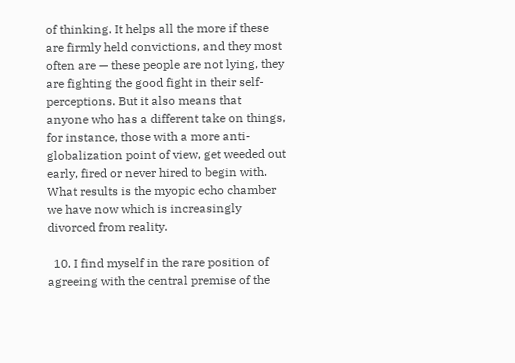of thinking. It helps all the more if these are firmly held convictions, and they most often are — these people are not lying, they are fighting the good fight in their self-perceptions. But it also means that anyone who has a different take on things, for instance, those with a more anti-globalization point of view, get weeded out early, fired or never hired to begin with. What results is the myopic echo chamber we have now which is increasingly divorced from reality.

  10. I find myself in the rare position of agreeing with the central premise of the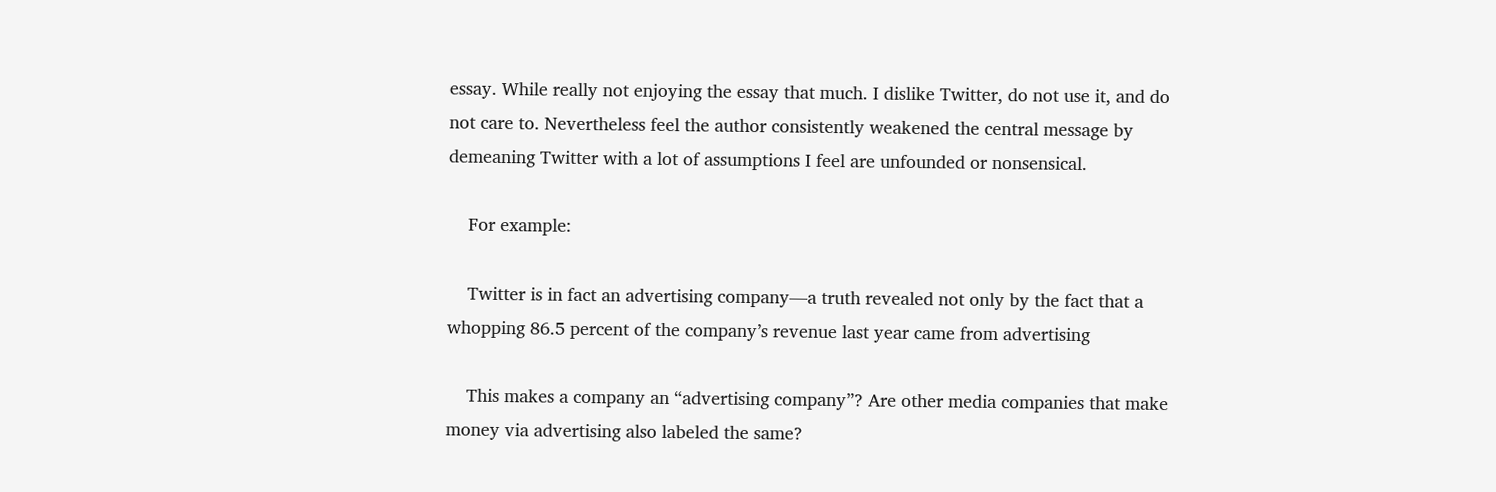essay. While really not enjoying the essay that much. I dislike Twitter, do not use it, and do not care to. Nevertheless feel the author consistently weakened the central message by demeaning Twitter with a lot of assumptions I feel are unfounded or nonsensical.

    For example:

    Twitter is in fact an advertising company—a truth revealed not only by the fact that a whopping 86.5 percent of the company’s revenue last year came from advertising

    This makes a company an “advertising company”? Are other media companies that make money via advertising also labeled the same?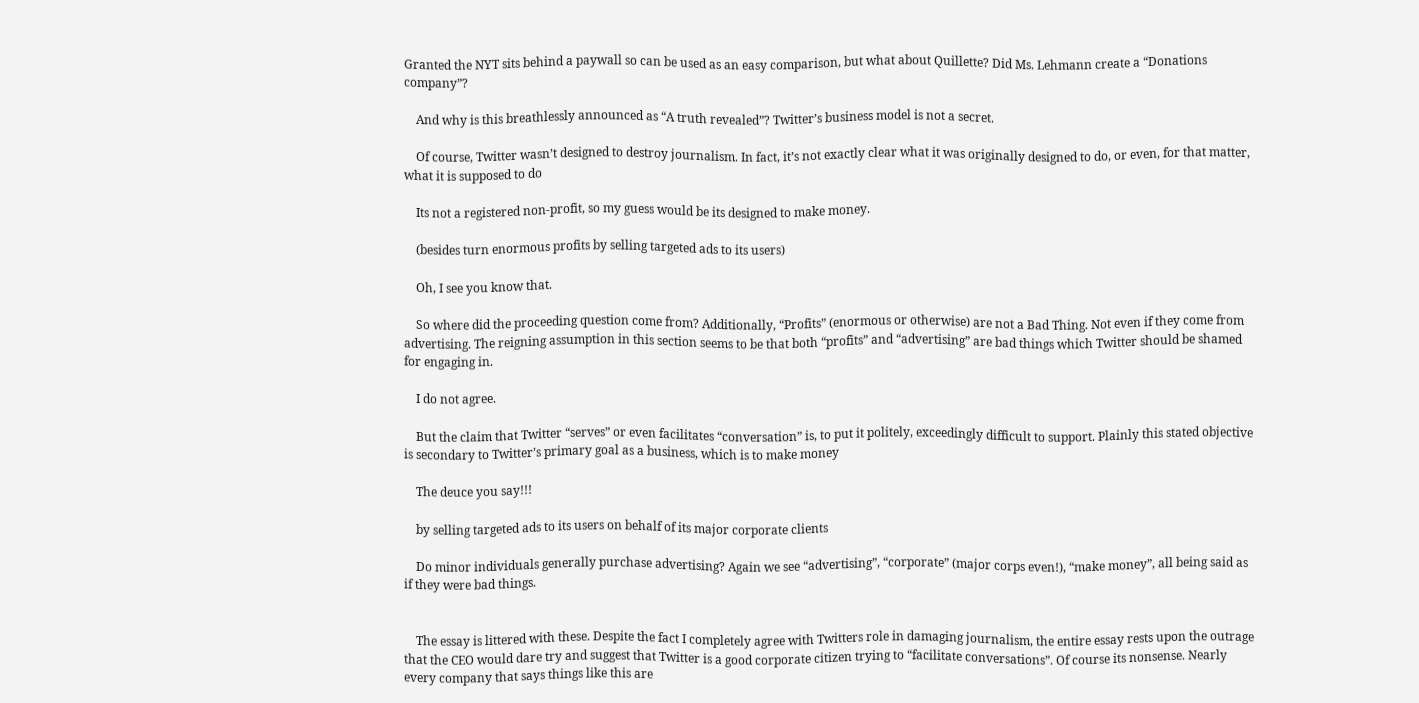Granted the NYT sits behind a paywall so can be used as an easy comparison, but what about Quillette? Did Ms. Lehmann create a “Donations company”?

    And why is this breathlessly announced as “A truth revealed”? Twitter’s business model is not a secret.

    Of course, Twitter wasn’t designed to destroy journalism. In fact, it’s not exactly clear what it was originally designed to do, or even, for that matter, what it is supposed to do

    Its not a registered non-profit, so my guess would be its designed to make money.

    (besides turn enormous profits by selling targeted ads to its users)

    Oh, I see you know that.

    So where did the proceeding question come from? Additionally, “Profits” (enormous or otherwise) are not a Bad Thing. Not even if they come from advertising. The reigning assumption in this section seems to be that both “profits” and “advertising” are bad things which Twitter should be shamed for engaging in.

    I do not agree.

    But the claim that Twitter “serves” or even facilitates “conversation” is, to put it politely, exceedingly difficult to support. Plainly this stated objective is secondary to Twitter’s primary goal as a business, which is to make money

    The deuce you say!!!

    by selling targeted ads to its users on behalf of its major corporate clients

    Do minor individuals generally purchase advertising? Again we see “advertising”, “corporate” (major corps even!), “make money”, all being said as if they were bad things.


    The essay is littered with these. Despite the fact I completely agree with Twitters role in damaging journalism, the entire essay rests upon the outrage that the CEO would dare try and suggest that Twitter is a good corporate citizen trying to “facilitate conversations”. Of course its nonsense. Nearly every company that says things like this are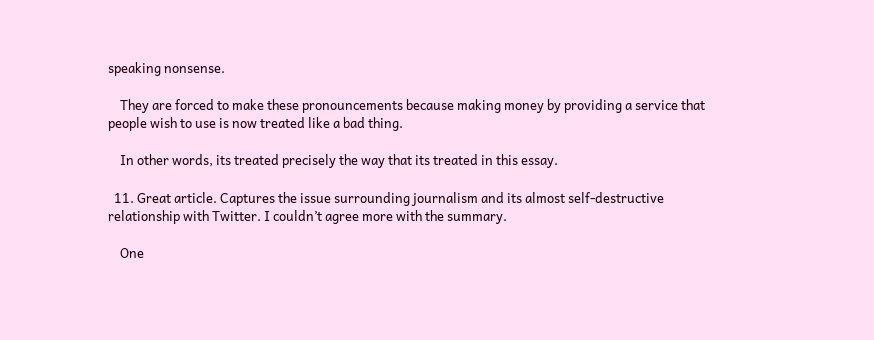speaking nonsense.

    They are forced to make these pronouncements because making money by providing a service that people wish to use is now treated like a bad thing.

    In other words, its treated precisely the way that its treated in this essay.

  11. Great article. Captures the issue surrounding journalism and its almost self-destructive relationship with Twitter. I couldn’t agree more with the summary.

    One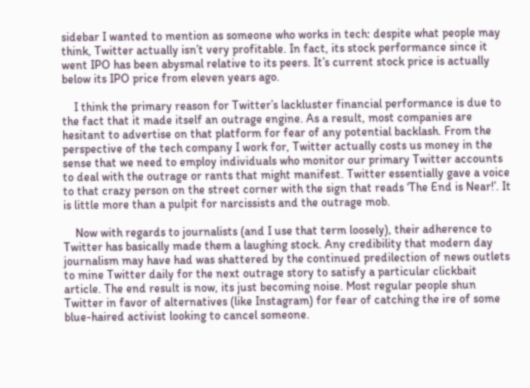sidebar I wanted to mention as someone who works in tech: despite what people may think, Twitter actually isn’t very profitable. In fact, its stock performance since it went IPO has been abysmal relative to its peers. It’s current stock price is actually below its IPO price from eleven years ago.

    I think the primary reason for Twitter’s lackluster financial performance is due to the fact that it made itself an outrage engine. As a result, most companies are hesitant to advertise on that platform for fear of any potential backlash. From the perspective of the tech company I work for, Twitter actually costs us money in the sense that we need to employ individuals who monitor our primary Twitter accounts to deal with the outrage or rants that might manifest. Twitter essentially gave a voice to that crazy person on the street corner with the sign that reads ‘The End is Near!’. It is little more than a pulpit for narcissists and the outrage mob.

    Now with regards to journalists (and I use that term loosely), their adherence to Twitter has basically made them a laughing stock. Any credibility that modern day journalism may have had was shattered by the continued predilection of news outlets to mine Twitter daily for the next outrage story to satisfy a particular clickbait article. The end result is now, its just becoming noise. Most regular people shun Twitter in favor of alternatives (like Instagram) for fear of catching the ire of some blue-haired activist looking to cancel someone.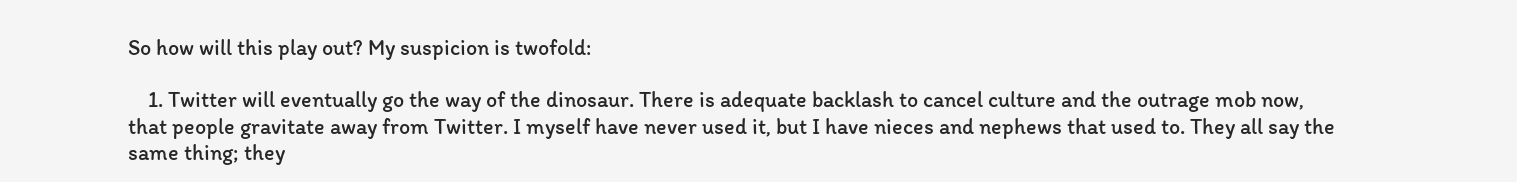So how will this play out? My suspicion is twofold:

    1. Twitter will eventually go the way of the dinosaur. There is adequate backlash to cancel culture and the outrage mob now, that people gravitate away from Twitter. I myself have never used it, but I have nieces and nephews that used to. They all say the same thing; they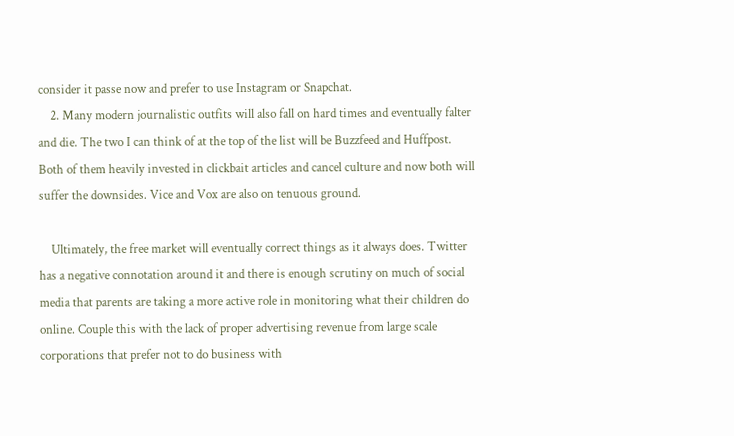consider it passe now and prefer to use Instagram or Snapchat.
    2. Many modern journalistic outfits will also fall on hard times and eventually falter and die. The two I can think of at the top of the list will be Buzzfeed and Huffpost. Both of them heavily invested in clickbait articles and cancel culture and now both will suffer the downsides. Vice and Vox are also on tenuous ground.

    Ultimately, the free market will eventually correct things as it always does. Twitter has a negative connotation around it and there is enough scrutiny on much of social media that parents are taking a more active role in monitoring what their children do online. Couple this with the lack of proper advertising revenue from large scale corporations that prefer not to do business with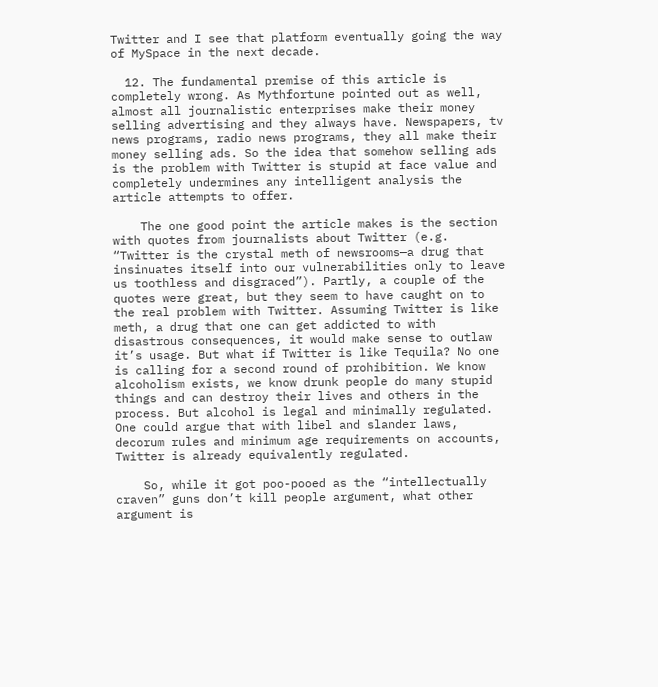Twitter and I see that platform eventually going the way of MySpace in the next decade.

  12. The fundamental premise of this article is completely wrong. As Mythfortune pointed out as well, almost all journalistic enterprises make their money selling advertising and they always have. Newspapers, tv news programs, radio news programs, they all make their money selling ads. So the idea that somehow selling ads is the problem with Twitter is stupid at face value and completely undermines any intelligent analysis the article attempts to offer.

    The one good point the article makes is the section with quotes from journalists about Twitter (e.g. “Twitter is the crystal meth of newsrooms—a drug that insinuates itself into our vulnerabilities only to leave us toothless and disgraced”). Partly, a couple of the quotes were great, but they seem to have caught on to the real problem with Twitter. Assuming Twitter is like meth, a drug that one can get addicted to with disastrous consequences, it would make sense to outlaw it’s usage. But what if Twitter is like Tequila? No one is calling for a second round of prohibition. We know alcoholism exists, we know drunk people do many stupid things and can destroy their lives and others in the process. But alcohol is legal and minimally regulated. One could argue that with libel and slander laws, decorum rules and minimum age requirements on accounts, Twitter is already equivalently regulated.

    So, while it got poo-pooed as the “intellectually craven” guns don’t kill people argument, what other argument is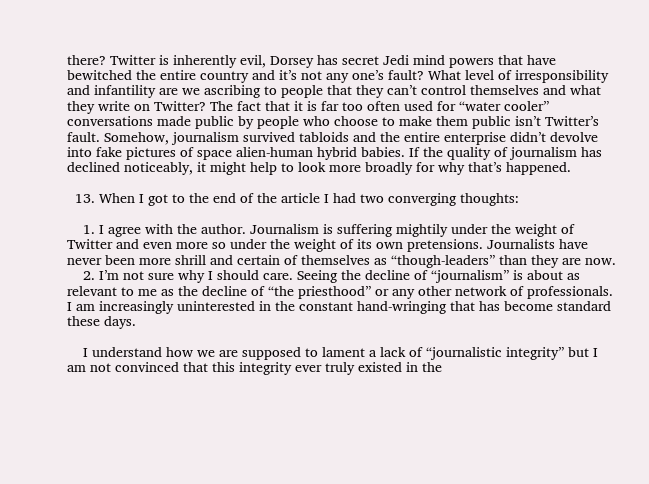there? Twitter is inherently evil, Dorsey has secret Jedi mind powers that have bewitched the entire country and it’s not any one’s fault? What level of irresponsibility and infantility are we ascribing to people that they can’t control themselves and what they write on Twitter? The fact that it is far too often used for “water cooler” conversations made public by people who choose to make them public isn’t Twitter’s fault. Somehow, journalism survived tabloids and the entire enterprise didn’t devolve into fake pictures of space alien-human hybrid babies. If the quality of journalism has declined noticeably, it might help to look more broadly for why that’s happened.

  13. When I got to the end of the article I had two converging thoughts:

    1. I agree with the author. Journalism is suffering mightily under the weight of Twitter and even more so under the weight of its own pretensions. Journalists have never been more shrill and certain of themselves as “though-leaders” than they are now.
    2. I’m not sure why I should care. Seeing the decline of “journalism” is about as relevant to me as the decline of “the priesthood” or any other network of professionals. I am increasingly uninterested in the constant hand-wringing that has become standard these days.

    I understand how we are supposed to lament a lack of “journalistic integrity” but I am not convinced that this integrity ever truly existed in the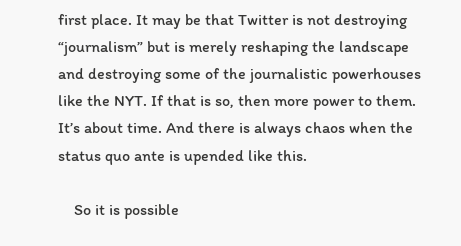first place. It may be that Twitter is not destroying “journalism” but is merely reshaping the landscape and destroying some of the journalistic powerhouses like the NYT. If that is so, then more power to them. It’s about time. And there is always chaos when the status quo ante is upended like this.

    So it is possible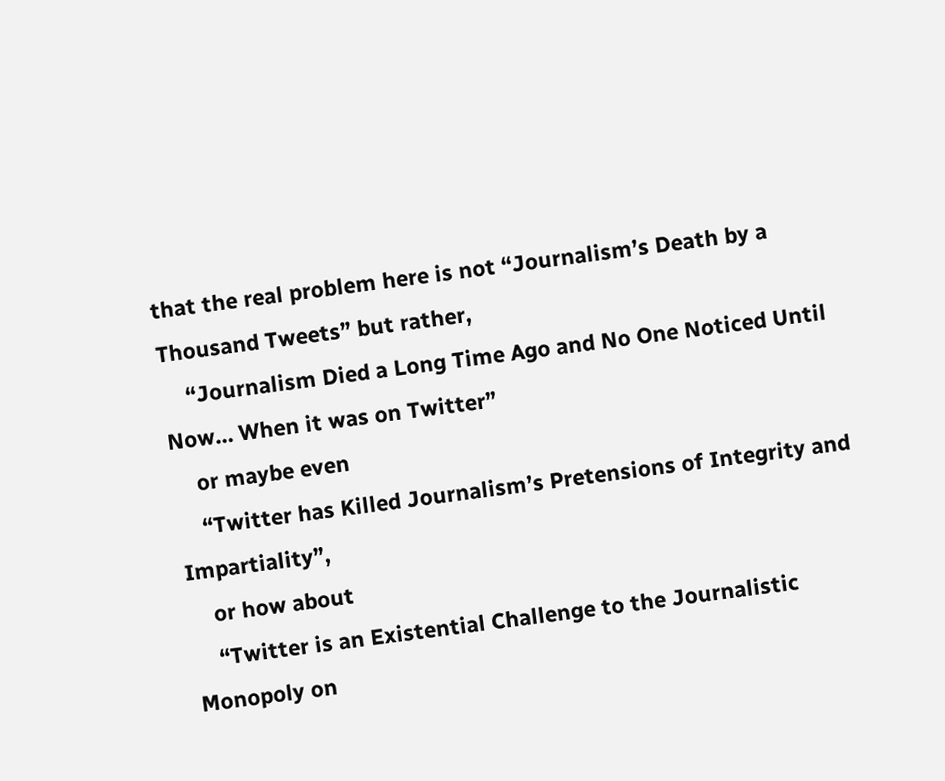that the real problem here is not “Journalism’s Death by a Thousand Tweets” but rather,
    “Journalism Died a Long Time Ago and No One Noticed Until Now… When it was on Twitter”
    or maybe even
    “Twitter has Killed Journalism’s Pretensions of Integrity and Impartiality”,
    or how about
    “Twitter is an Existential Challenge to the Journalistic Monopoly on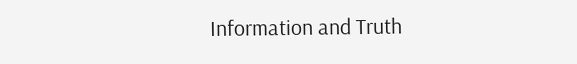Information and Truth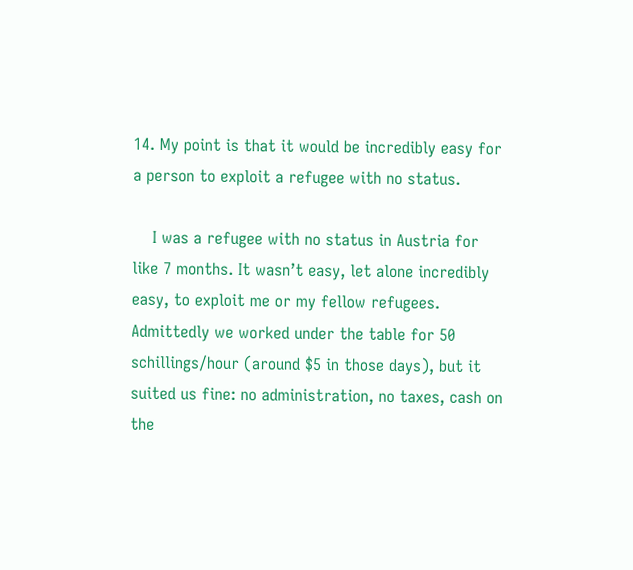14. My point is that it would be incredibly easy for a person to exploit a refugee with no status.

    I was a refugee with no status in Austria for like 7 months. It wasn’t easy, let alone incredibly easy, to exploit me or my fellow refugees. Admittedly we worked under the table for 50 schillings/hour (around $5 in those days), but it suited us fine: no administration, no taxes, cash on the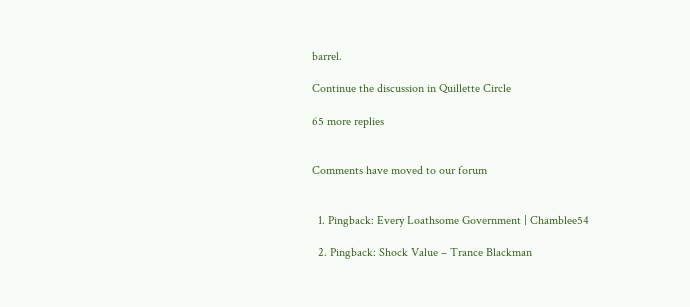barrel.

Continue the discussion in Quillette Circle

65 more replies


Comments have moved to our forum


  1. Pingback: Every Loathsome Government | Chamblee54

  2. Pingback: Shock Value – Trance Blackman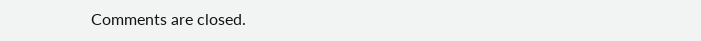Comments are closed.